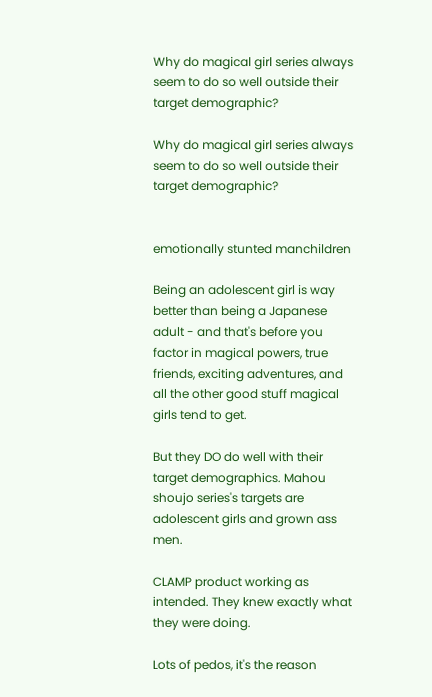Why do magical girl series always seem to do so well outside their target demographic?

Why do magical girl series always seem to do so well outside their target demographic?


emotionally stunted manchildren

Being an adolescent girl is way better than being a Japanese adult - and that's before you factor in magical powers, true friends, exciting adventures, and all the other good stuff magical girls tend to get.

But they DO do well with their target demographics. Mahou shoujo series's targets are adolescent girls and grown ass men.

CLAMP product working as intended. They knew exactly what they were doing.

Lots of pedos, it's the reason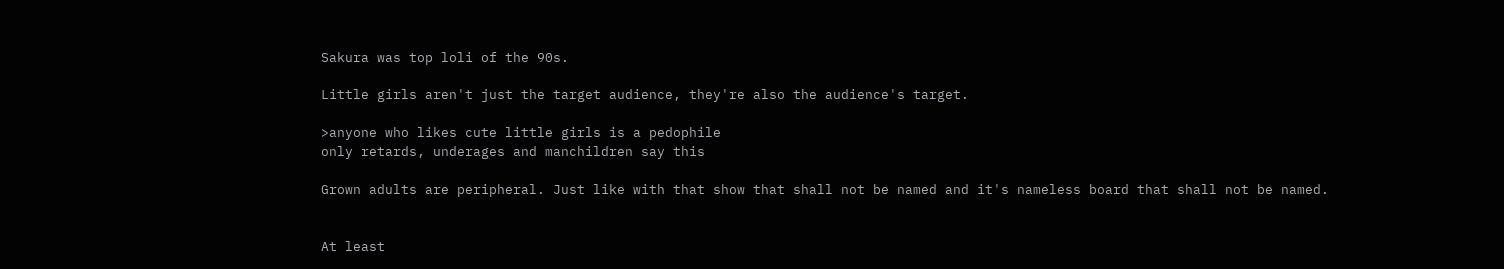Sakura was top loli of the 90s.

Little girls aren't just the target audience, they're also the audience's target.

>anyone who likes cute little girls is a pedophile
only retards, underages and manchildren say this

Grown adults are peripheral. Just like with that show that shall not be named and it's nameless board that shall not be named.


At least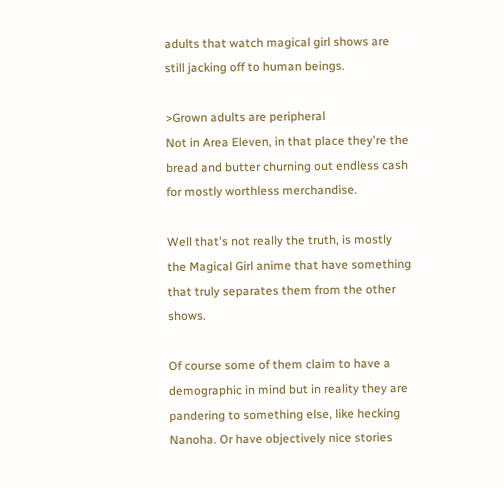adults that watch magical girl shows are still jacking off to human beings.

>Grown adults are peripheral
Not in Area Eleven, in that place they're the bread and butter churning out endless cash for mostly worthless merchandise.

Well that's not really the truth, is mostly the Magical Girl anime that have something that truly separates them from the other shows.

Of course some of them claim to have a demographic in mind but in reality they are pandering to something else, like hecking Nanoha. Or have objectively nice stories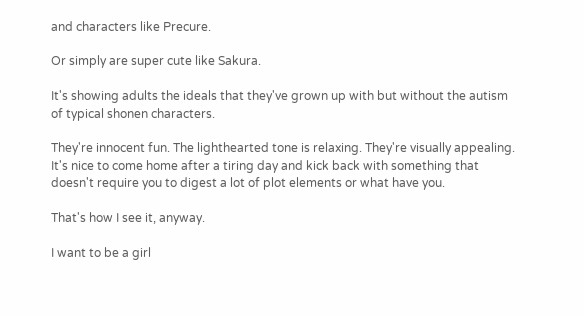and characters like Precure.

Or simply are super cute like Sakura.

It's showing adults the ideals that they've grown up with but without the autism of typical shonen characters.

They're innocent fun. The lighthearted tone is relaxing. They're visually appealing. It's nice to come home after a tiring day and kick back with something that doesn't require you to digest a lot of plot elements or what have you.

That's how I see it, anyway.

I want to be a girl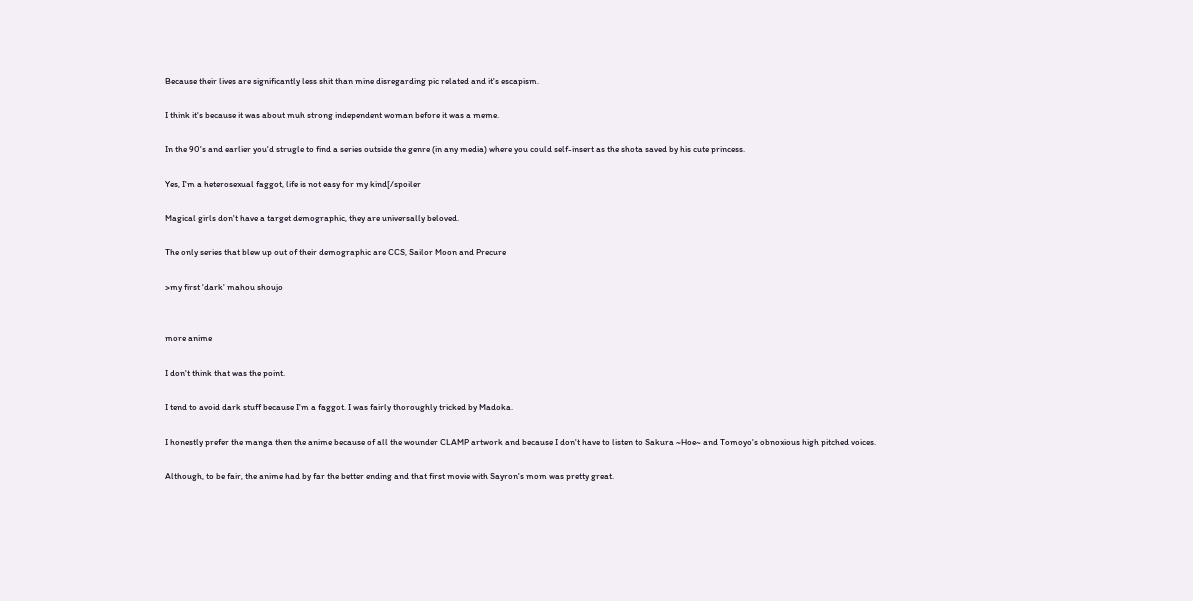Because their lives are significantly less shit than mine disregarding pic related and it's escapism.

I think it's because it was about muh strong independent woman before it was a meme.

In the 90's and earlier you'd strugle to find a series outside the genre (in any media) where you could self-insert as the shota saved by his cute princess.

Yes, I'm a heterosexual faggot, life is not easy for my kind[/spoiler

Magical girls don't have a target demographic, they are universally beloved.

The only series that blew up out of their demographic are CCS, Sailor Moon and Precure

>my first 'dark' mahou shoujo


more anime

I don't think that was the point.

I tend to avoid dark stuff because I'm a faggot. I was fairly thoroughly tricked by Madoka.

I honestly prefer the manga then the anime because of all the wounder CLAMP artwork and because I don't have to listen to Sakura ~Hoe~ and Tomoyo's obnoxious high pitched voices.

Although, to be fair, the anime had by far the better ending and that first movie with Sayron's mom was pretty great.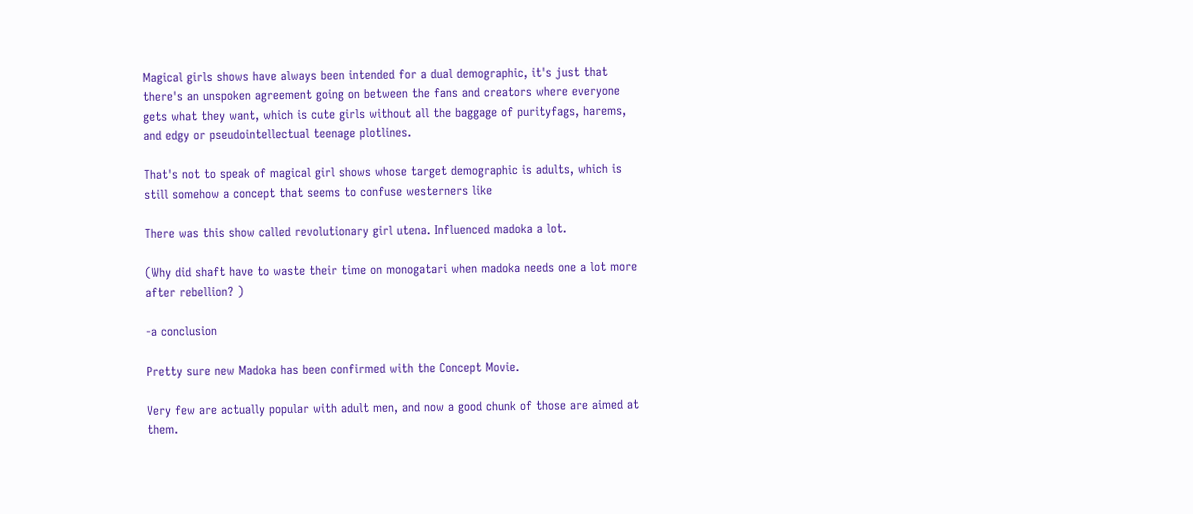Magical girls shows have always been intended for a dual demographic, it's just that there's an unspoken agreement going on between the fans and creators where everyone gets what they want, which is cute girls without all the baggage of purityfags, harems, and edgy or pseudointellectual teenage plotlines.

That's not to speak of magical girl shows whose target demographic is adults, which is still somehow a concept that seems to confuse westerners like

There was this show called revolutionary girl utena. Influenced madoka a lot.

(Why did shaft have to waste their time on monogatari when madoka needs one a lot more after rebellion? )

-a conclusion

Pretty sure new Madoka has been confirmed with the Concept Movie.

Very few are actually popular with adult men, and now a good chunk of those are aimed at them.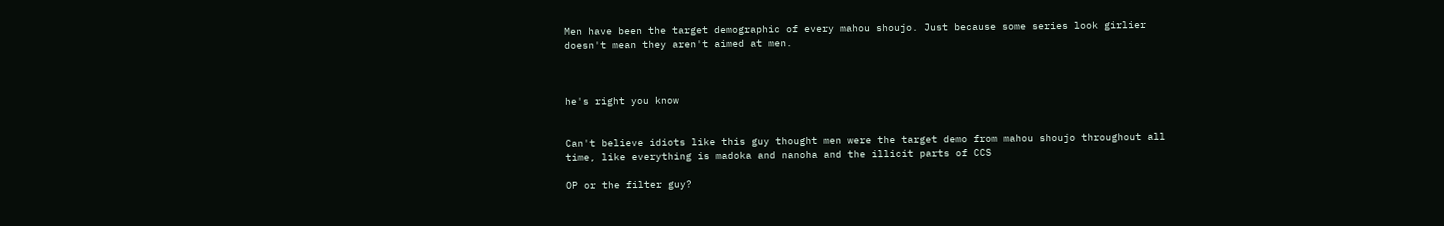Men have been the target demographic of every mahou shoujo. Just because some series look girlier doesn't mean they aren't aimed at men.



he's right you know


Can't believe idiots like this guy thought men were the target demo from mahou shoujo throughout all time, like everything is madoka and nanoha and the illicit parts of CCS

OP or the filter guy?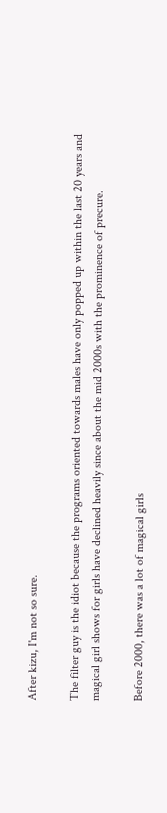After kizu, I'm not so sure.

The filter guy is the idiot because the programs oriented towards males have only popped up within the last 20 years and magical girl shows for girls have declined heavily since about the mid 2000s with the prominence of precure.

Before 2000, there was a lot of magical girls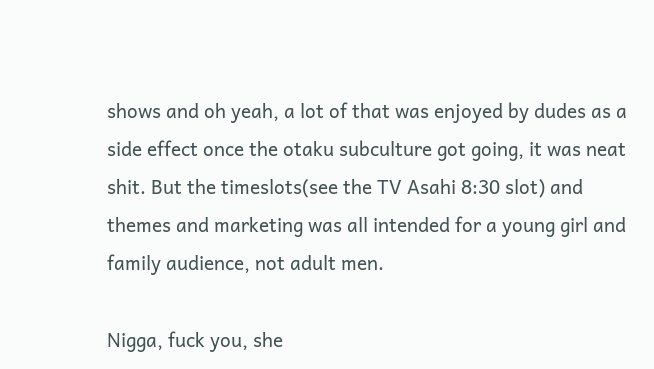shows and oh yeah, a lot of that was enjoyed by dudes as a side effect once the otaku subculture got going, it was neat shit. But the timeslots(see the TV Asahi 8:30 slot) and themes and marketing was all intended for a young girl and family audience, not adult men.

Nigga, fuck you, she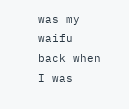was my waifu back when I was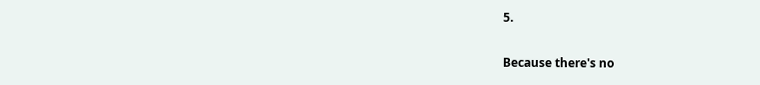5.

Because there's no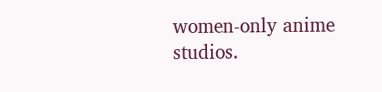women-only anime studios.